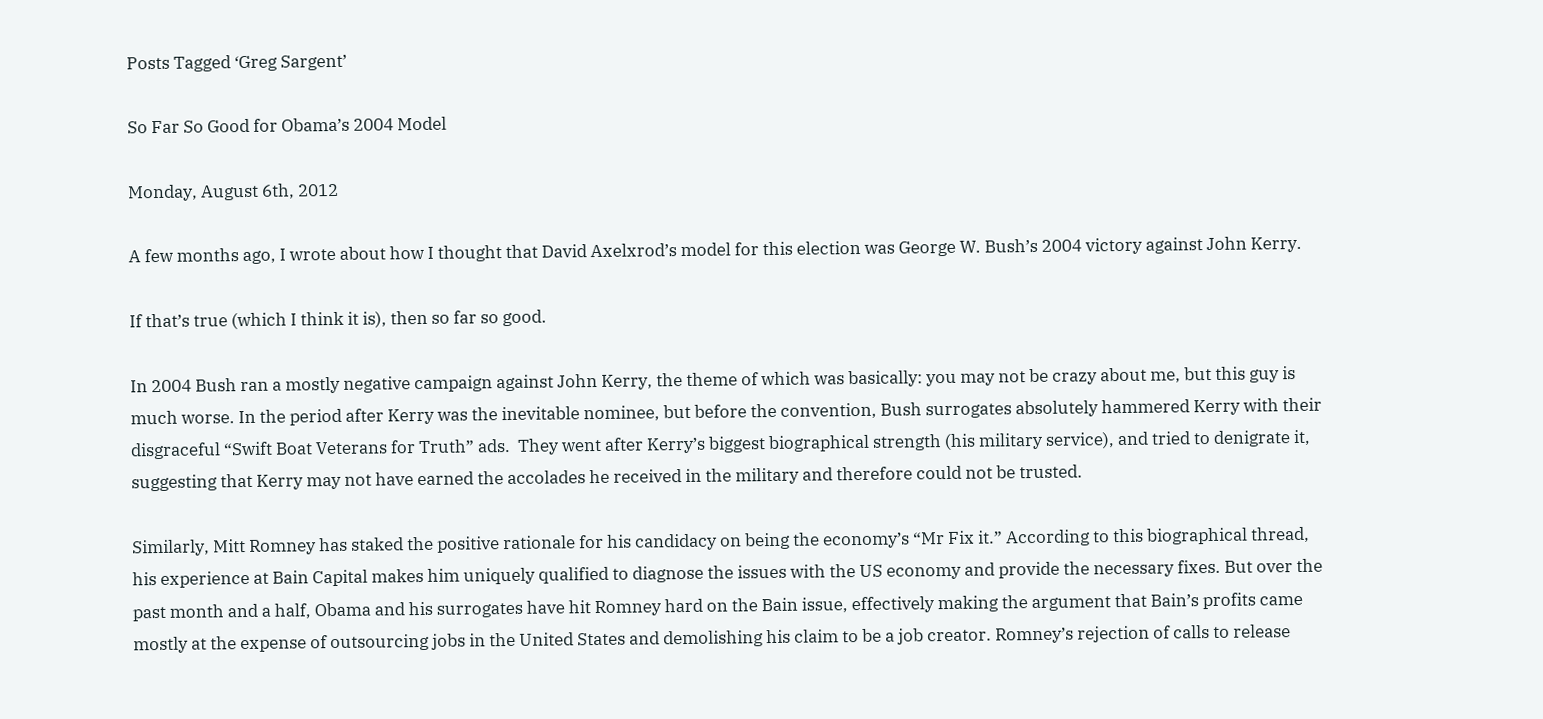Posts Tagged ‘Greg Sargent’

So Far So Good for Obama’s 2004 Model

Monday, August 6th, 2012

A few months ago, I wrote about how I thought that David Axelxrod’s model for this election was George W. Bush’s 2004 victory against John Kerry.

If that’s true (which I think it is), then so far so good.

In 2004 Bush ran a mostly negative campaign against John Kerry, the theme of which was basically: you may not be crazy about me, but this guy is much worse. In the period after Kerry was the inevitable nominee, but before the convention, Bush surrogates absolutely hammered Kerry with their disgraceful “Swift Boat Veterans for Truth” ads.  They went after Kerry’s biggest biographical strength (his military service), and tried to denigrate it, suggesting that Kerry may not have earned the accolades he received in the military and therefore could not be trusted.

Similarly, Mitt Romney has staked the positive rationale for his candidacy on being the economy’s “Mr Fix it.” According to this biographical thread, his experience at Bain Capital makes him uniquely qualified to diagnose the issues with the US economy and provide the necessary fixes. But over the past month and a half, Obama and his surrogates have hit Romney hard on the Bain issue, effectively making the argument that Bain’s profits came mostly at the expense of outsourcing jobs in the United States and demolishing his claim to be a job creator. Romney’s rejection of calls to release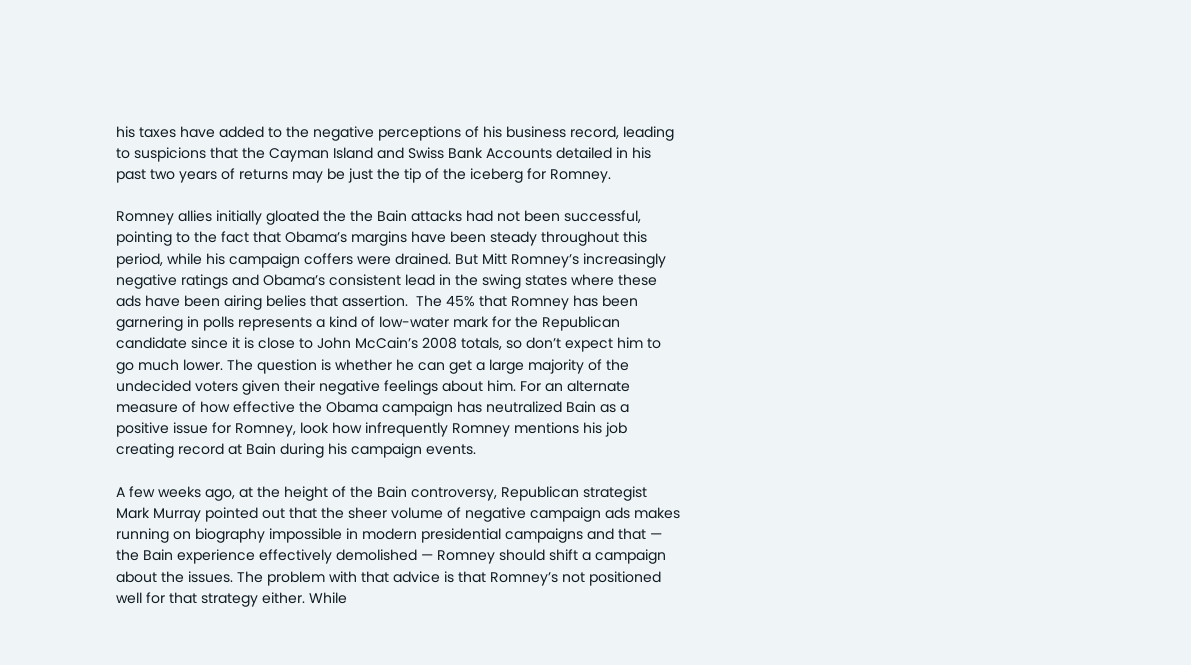his taxes have added to the negative perceptions of his business record, leading to suspicions that the Cayman Island and Swiss Bank Accounts detailed in his past two years of returns may be just the tip of the iceberg for Romney.

Romney allies initially gloated the the Bain attacks had not been successful, pointing to the fact that Obama’s margins have been steady throughout this period, while his campaign coffers were drained. But Mitt Romney’s increasingly negative ratings and Obama’s consistent lead in the swing states where these ads have been airing belies that assertion.  The 45% that Romney has been garnering in polls represents a kind of low-water mark for the Republican candidate since it is close to John McCain’s 2008 totals, so don’t expect him to go much lower. The question is whether he can get a large majority of the undecided voters given their negative feelings about him. For an alternate measure of how effective the Obama campaign has neutralized Bain as a positive issue for Romney, look how infrequently Romney mentions his job creating record at Bain during his campaign events.

A few weeks ago, at the height of the Bain controversy, Republican strategist Mark Murray pointed out that the sheer volume of negative campaign ads makes running on biography impossible in modern presidential campaigns and that — the Bain experience effectively demolished — Romney should shift a campaign about the issues. The problem with that advice is that Romney’s not positioned well for that strategy either. While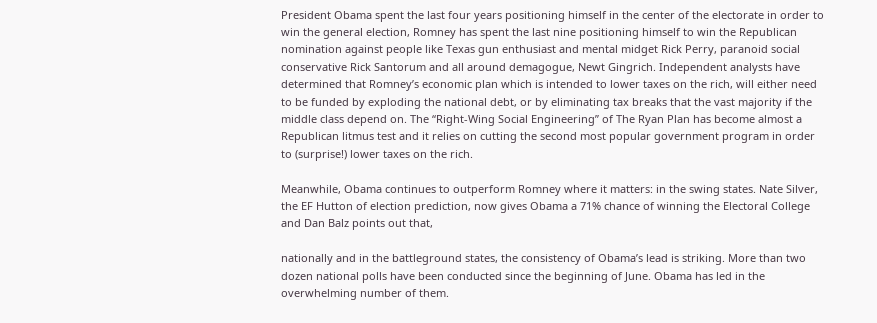President Obama spent the last four years positioning himself in the center of the electorate in order to win the general election, Romney has spent the last nine positioning himself to win the Republican nomination against people like Texas gun enthusiast and mental midget Rick Perry, paranoid social conservative Rick Santorum and all around demagogue, Newt Gingrich. Independent analysts have determined that Romney’s economic plan which is intended to lower taxes on the rich, will either need to be funded by exploding the national debt, or by eliminating tax breaks that the vast majority if the middle class depend on. The “Right-Wing Social Engineering” of The Ryan Plan has become almost a Republican litmus test and it relies on cutting the second most popular government program in order to (surprise!) lower taxes on the rich.

Meanwhile, Obama continues to outperform Romney where it matters: in the swing states. Nate Silver, the EF Hutton of election prediction, now gives Obama a 71% chance of winning the Electoral College and Dan Balz points out that,

nationally and in the battleground states, the consistency of Obama’s lead is striking. More than two dozen national polls have been conducted since the beginning of June. Obama has led in the overwhelming number of them.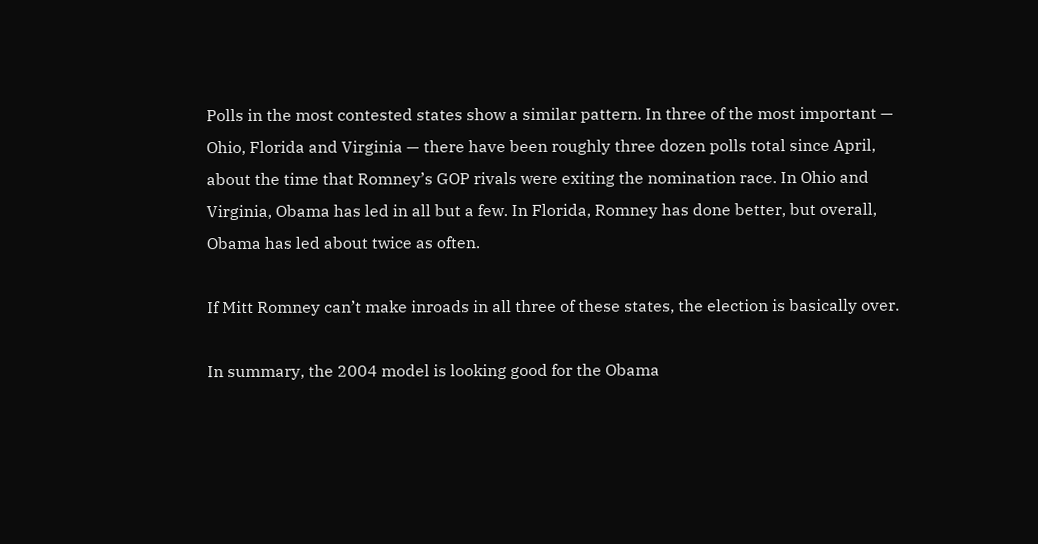Polls in the most contested states show a similar pattern. In three of the most important — Ohio, Florida and Virginia — there have been roughly three dozen polls total since April, about the time that Romney’s GOP rivals were exiting the nomination race. In Ohio and Virginia, Obama has led in all but a few. In Florida, Romney has done better, but overall, Obama has led about twice as often.

If Mitt Romney can’t make inroads in all three of these states, the election is basically over.

In summary, the 2004 model is looking good for the Obama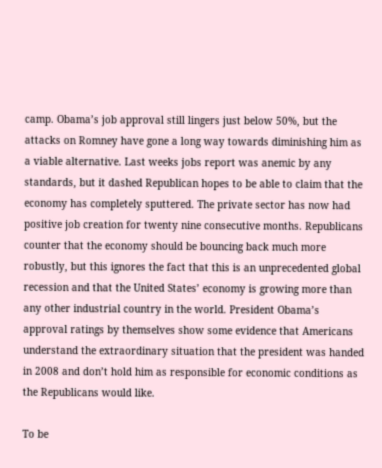camp. Obama’s job approval still lingers just below 50%, but the attacks on Romney have gone a long way towards diminishing him as a viable alternative. Last weeks jobs report was anemic by any standards, but it dashed Republican hopes to be able to claim that the economy has completely sputtered. The private sector has now had positive job creation for twenty nine consecutive months. Republicans counter that the economy should be bouncing back much more robustly, but this ignores the fact that this is an unprecedented global recession and that the United States’ economy is growing more than any other industrial country in the world. President Obama’s approval ratings by themselves show some evidence that Americans understand the extraordinary situation that the president was handed in 2008 and don’t hold him as responsible for economic conditions as the Republicans would like.

To be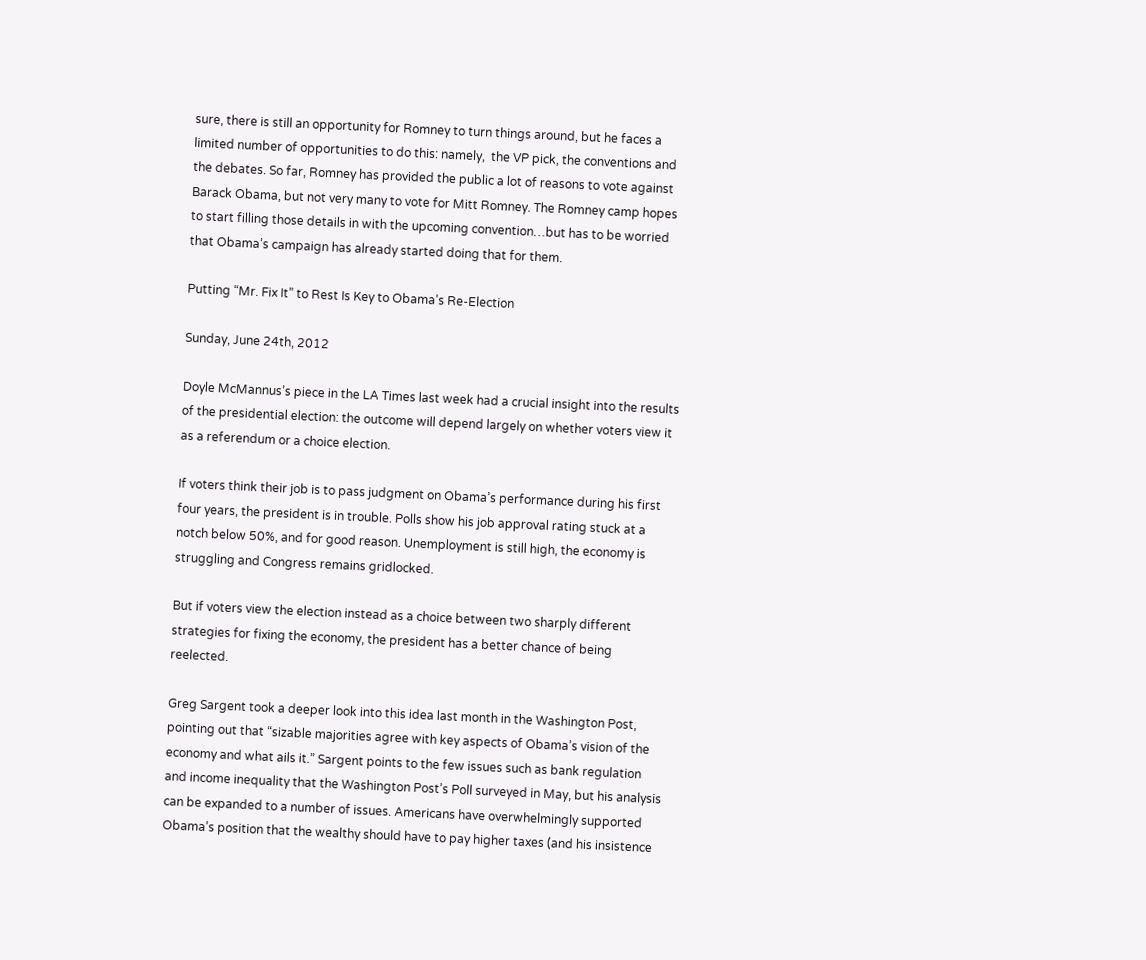sure, there is still an opportunity for Romney to turn things around, but he faces a limited number of opportunities to do this: namely,  the VP pick, the conventions and the debates. So far, Romney has provided the public a lot of reasons to vote against Barack Obama, but not very many to vote for Mitt Romney. The Romney camp hopes to start filling those details in with the upcoming convention…but has to be worried that Obama’s campaign has already started doing that for them.

Putting “Mr. Fix It” to Rest Is Key to Obama’s Re-Election

Sunday, June 24th, 2012

Doyle McMannus’s piece in the LA Times last week had a crucial insight into the results of the presidential election: the outcome will depend largely on whether voters view it as a referendum or a choice election.

If voters think their job is to pass judgment on Obama’s performance during his first four years, the president is in trouble. Polls show his job approval rating stuck at a notch below 50%, and for good reason. Unemployment is still high, the economy is struggling and Congress remains gridlocked.

But if voters view the election instead as a choice between two sharply different strategies for fixing the economy, the president has a better chance of being reelected.

Greg Sargent took a deeper look into this idea last month in the Washington Post, pointing out that “sizable majorities agree with key aspects of Obama’s vision of the economy and what ails it.” Sargent points to the few issues such as bank regulation and income inequality that the Washington Post’s Poll surveyed in May, but his analysis can be expanded to a number of issues. Americans have overwhelmingly supported Obama’s position that the wealthy should have to pay higher taxes (and his insistence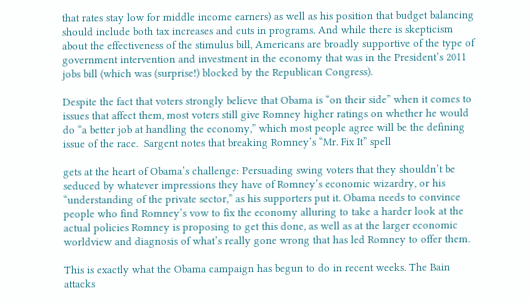that rates stay low for middle income earners) as well as his position that budget balancing should include both tax increases and cuts in programs. And while there is skepticism about the effectiveness of the stimulus bill, Americans are broadly supportive of the type of government intervention and investment in the economy that was in the President’s 2011 jobs bill (which was (surprise!) blocked by the Republican Congress).

Despite the fact that voters strongly believe that Obama is “on their side” when it comes to issues that affect them, most voters still give Romney higher ratings on whether he would do “a better job at handling the economy,” which most people agree will be the defining issue of the race.  Sargent notes that breaking Romney’s “Mr. Fix It” spell

gets at the heart of Obama’s challenge: Persuading swing voters that they shouldn’t be seduced by whatever impressions they have of Romney’s economic wizardry, or his “understanding of the private sector,” as his supporters put it. Obama needs to convince people who find Romney’s vow to fix the economy alluring to take a harder look at the actual policies Romney is proposing to get this done, as well as at the larger economic worldview and diagnosis of what’s really gone wrong that has led Romney to offer them.

This is exactly what the Obama campaign has begun to do in recent weeks. The Bain attacks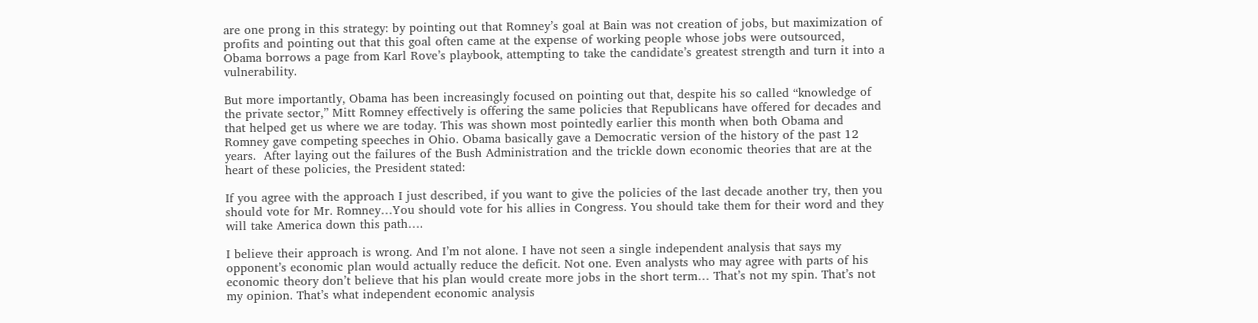are one prong in this strategy: by pointing out that Romney’s goal at Bain was not creation of jobs, but maximization of profits and pointing out that this goal often came at the expense of working people whose jobs were outsourced, Obama borrows a page from Karl Rove’s playbook, attempting to take the candidate’s greatest strength and turn it into a vulnerability.

But more importantly, Obama has been increasingly focused on pointing out that, despite his so called “knowledge of the private sector,” Mitt Romney effectively is offering the same policies that Republicans have offered for decades and that helped get us where we are today. This was shown most pointedly earlier this month when both Obama and Romney gave competing speeches in Ohio. Obama basically gave a Democratic version of the history of the past 12 years.  After laying out the failures of the Bush Administration and the trickle down economic theories that are at the heart of these policies, the President stated:

If you agree with the approach I just described, if you want to give the policies of the last decade another try, then you should vote for Mr. Romney…You should vote for his allies in Congress. You should take them for their word and they will take America down this path….

I believe their approach is wrong. And I’m not alone. I have not seen a single independent analysis that says my opponent’s economic plan would actually reduce the deficit. Not one. Even analysts who may agree with parts of his economic theory don’t believe that his plan would create more jobs in the short term… That’s not my spin. That’s not my opinion. That’s what independent economic analysis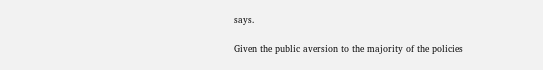says.

Given the public aversion to the majority of the policies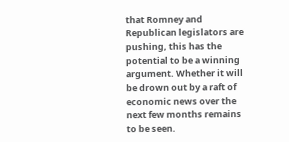that Romney and Republican legislators are pushing, this has the potential to be a winning argument. Whether it will be drown out by a raft of economic news over the next few months remains to be seen.